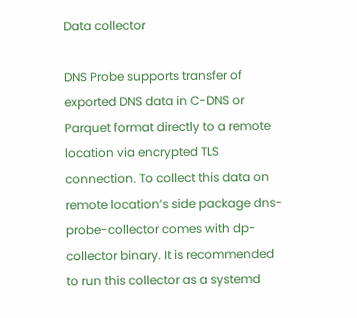Data collector

DNS Probe supports transfer of exported DNS data in C-DNS or Parquet format directly to a remote location via encrypted TLS connection. To collect this data on remote location’s side package dns-probe-collector comes with dp-collector binary. It is recommended to run this collector as a systemd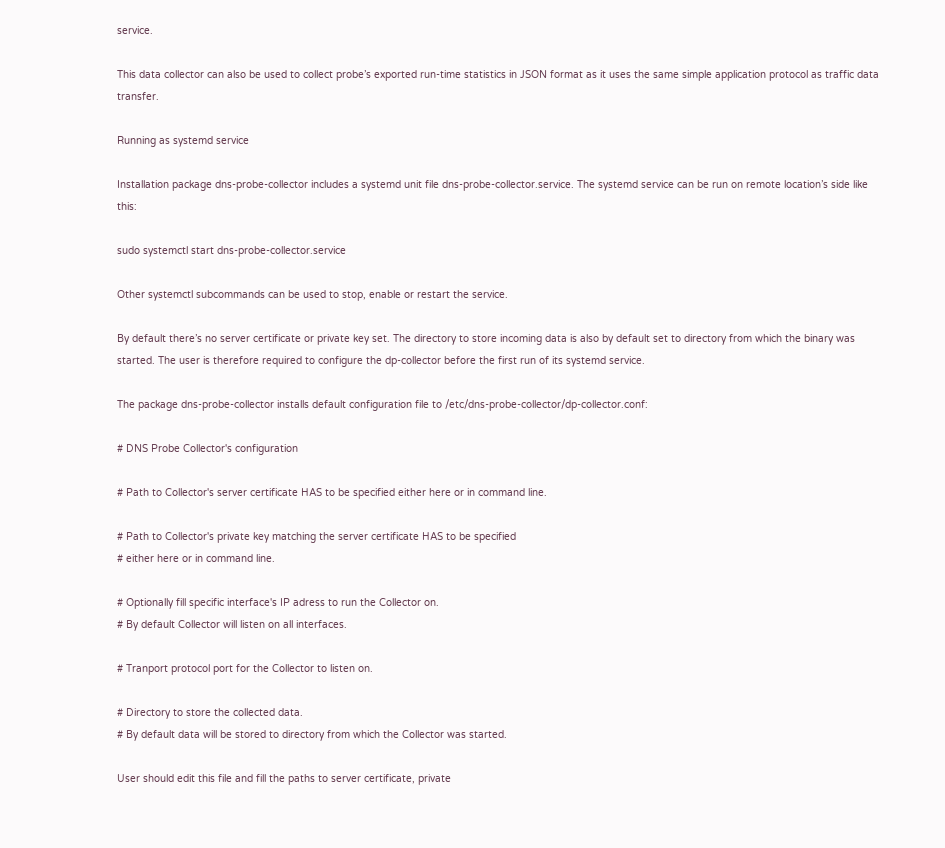service.

This data collector can also be used to collect probe’s exported run-time statistics in JSON format as it uses the same simple application protocol as traffic data transfer.

Running as systemd service

Installation package dns-probe-collector includes a systemd unit file dns-probe-collector.service. The systemd service can be run on remote location’s side like this:

sudo systemctl start dns-probe-collector.service

Other systemctl subcommands can be used to stop, enable or restart the service.

By default there’s no server certificate or private key set. The directory to store incoming data is also by default set to directory from which the binary was started. The user is therefore required to configure the dp-collector before the first run of its systemd service.

The package dns-probe-collector installs default configuration file to /etc/dns-probe-collector/dp-collector.conf:

# DNS Probe Collector's configuration

# Path to Collector's server certificate HAS to be specified either here or in command line.

# Path to Collector's private key matching the server certificate HAS to be specified
# either here or in command line.

# Optionally fill specific interface's IP adress to run the Collector on.
# By default Collector will listen on all interfaces.

# Tranport protocol port for the Collector to listen on.

# Directory to store the collected data.
# By default data will be stored to directory from which the Collector was started.

User should edit this file and fill the paths to server certificate, private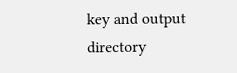key and output directory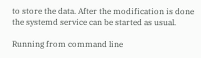to store the data. After the modification is done the systemd service can be started as usual.

Running from command line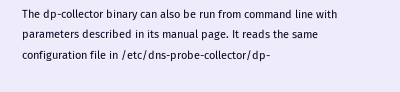The dp-collector binary can also be run from command line with parameters described in its manual page. It reads the same configuration file in /etc/dns-probe-collector/dp-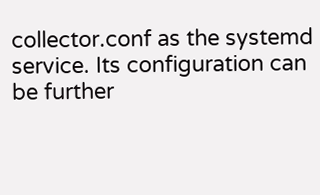collector.conf as the systemd service. Its configuration can be further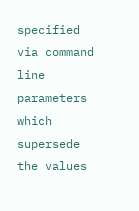specified via command line parameters which supersede the values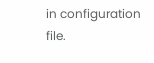in configuration file.